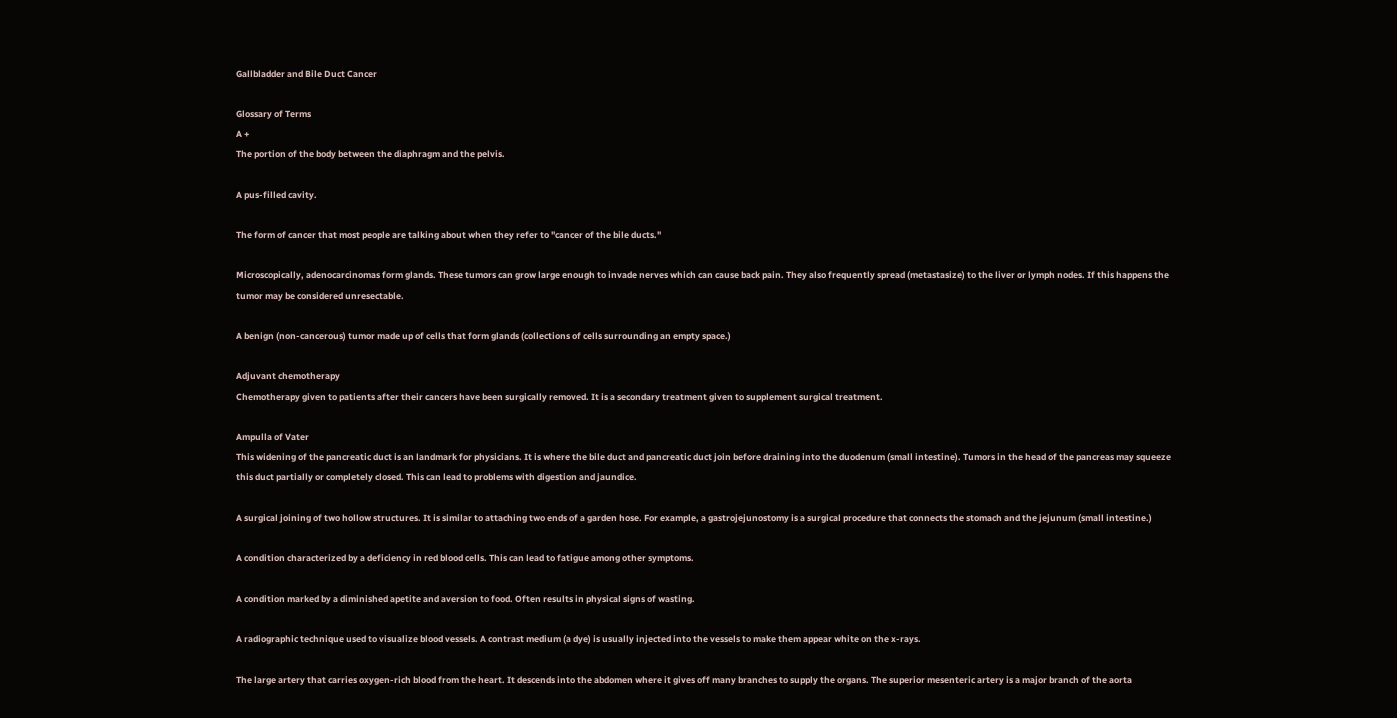Gallbladder and Bile Duct Cancer

Glossary of Terms
A +
The portion of the body between the diaphragm and the pelvis.

A pus-filled cavity.

The form of cancer that most people are talking about when they refer to "cancer of the bile ducts."

Microscopically, adenocarcinomas form glands. These tumors can grow large enough to invade nerves which can cause back pain. They also frequently spread (metastasize) to the liver or lymph nodes. If this happens the tumor may be considered unresectable.

A benign (non-cancerous) tumor made up of cells that form glands (collections of cells surrounding an empty space.)

Adjuvant chemotherapy
Chemotherapy given to patients after their cancers have been surgically removed. It is a secondary treatment given to supplement surgical treatment.

Ampulla of Vater
This widening of the pancreatic duct is an landmark for physicians. It is where the bile duct and pancreatic duct join before draining into the duodenum (small intestine). Tumors in the head of the pancreas may squeeze this duct partially or completely closed. This can lead to problems with digestion and jaundice.

A surgical joining of two hollow structures. It is similar to attaching two ends of a garden hose. For example, a gastrojejunostomy is a surgical procedure that connects the stomach and the jejunum (small intestine.)

A condition characterized by a deficiency in red blood cells. This can lead to fatigue among other symptoms.

A condition marked by a diminished apetite and aversion to food. Often results in physical signs of wasting.

A radiographic technique used to visualize blood vessels. A contrast medium (a dye) is usually injected into the vessels to make them appear white on the x-rays.

The large artery that carries oxygen-rich blood from the heart. It descends into the abdomen where it gives off many branches to supply the organs. The superior mesenteric artery is a major branch of the aorta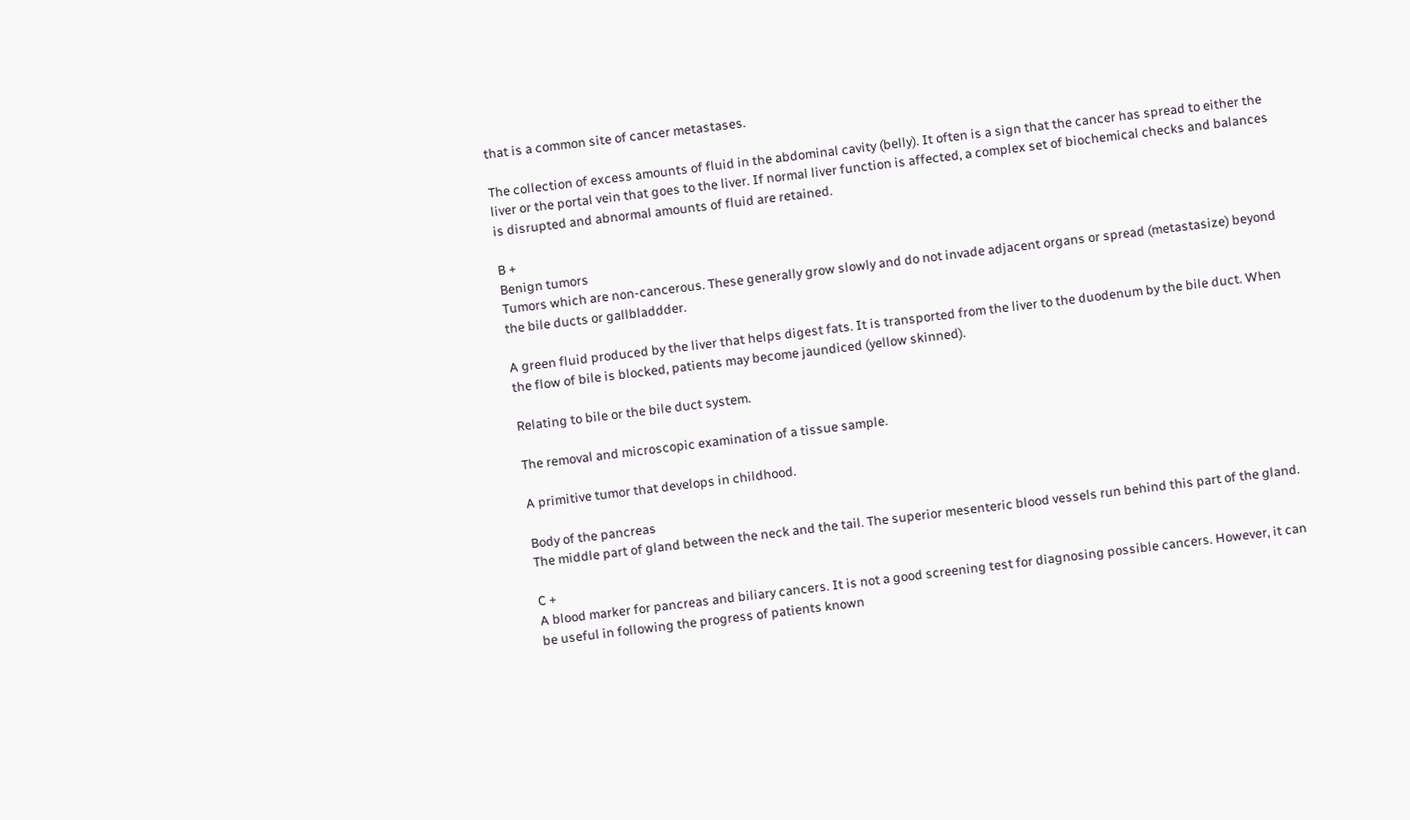that is a common site of cancer metastases.

The collection of excess amounts of fluid in the abdominal cavity (belly). It often is a sign that the cancer has spread to either the liver or the portal vein that goes to the liver. If normal liver function is affected, a complex set of biochemical checks and balances is disrupted and abnormal amounts of fluid are retained.

B +
Benign tumors
Tumors which are non-cancerous. These generally grow slowly and do not invade adjacent organs or spread (metastasize) beyond the bile ducts or gallbladdder.

A green fluid produced by the liver that helps digest fats. It is transported from the liver to the duodenum by the bile duct. When the flow of bile is blocked, patients may become jaundiced (yellow skinned).

Relating to bile or the bile duct system.

The removal and microscopic examination of a tissue sample.

A primitive tumor that develops in childhood.

Body of the pancreas
The middle part of gland between the neck and the tail. The superior mesenteric blood vessels run behind this part of the gland.

C +
A blood marker for pancreas and biliary cancers. It is not a good screening test for diagnosing possible cancers. However, it can be useful in following the progress of patients known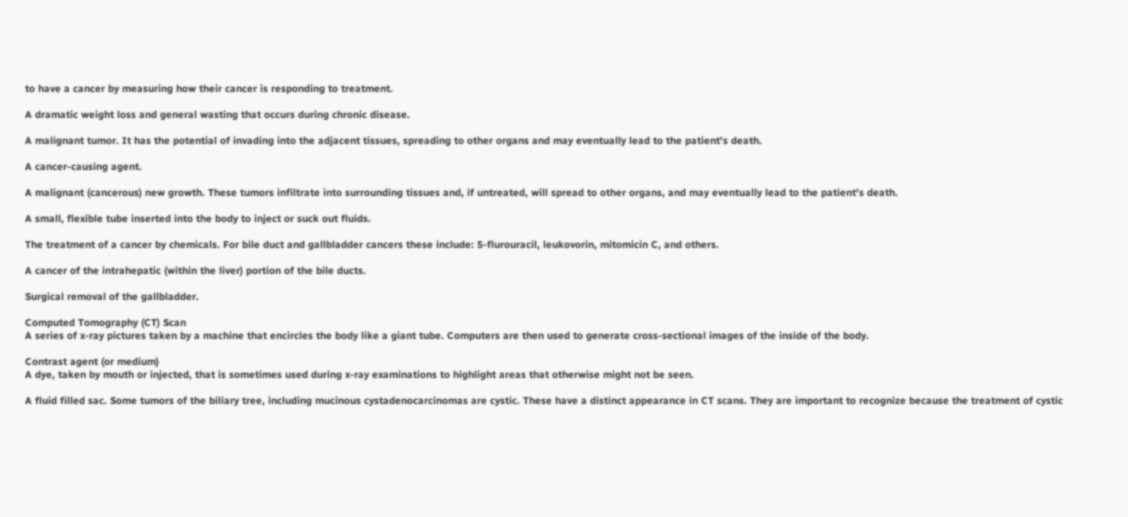to have a cancer by measuring how their cancer is responding to treatment.

A dramatic weight loss and general wasting that occurs during chronic disease.

A malignant tumor. It has the potential of invading into the adjacent tissues, spreading to other organs and may eventually lead to the patient's death.

A cancer-causing agent.

A malignant (cancerous) new growth. These tumors infiltrate into surrounding tissues and, if untreated, will spread to other organs, and may eventually lead to the patient's death.

A small, flexible tube inserted into the body to inject or suck out fluids.

The treatment of a cancer by chemicals. For bile duct and gallbladder cancers these include: 5-flurouracil, leukovorin, mitomicin C, and others.

A cancer of the intrahepatic (within the liver) portion of the bile ducts.

Surgical removal of the gallbladder.

Computed Tomography (CT) Scan
A series of x-ray pictures taken by a machine that encircles the body like a giant tube. Computers are then used to generate cross-sectional images of the inside of the body.

Contrast agent (or medium)
A dye, taken by mouth or injected, that is sometimes used during x-ray examinations to highlight areas that otherwise might not be seen.

A fluid filled sac. Some tumors of the biliary tree, including mucinous cystadenocarcinomas are cystic. These have a distinct appearance in CT scans. They are important to recognize because the treatment of cystic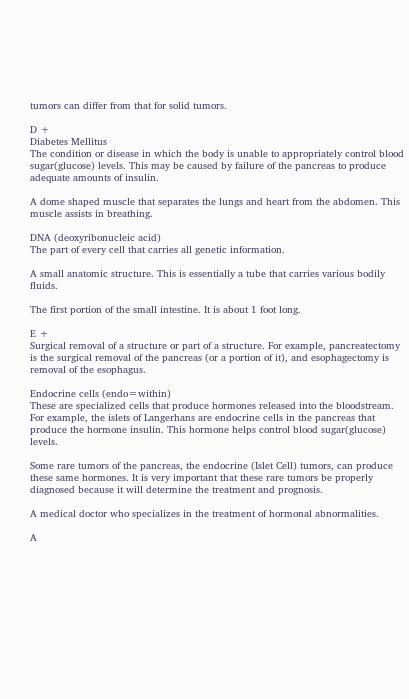tumors can differ from that for solid tumors.

D +
Diabetes Mellitus
The condition or disease in which the body is unable to appropriately control blood sugar(glucose) levels. This may be caused by failure of the pancreas to produce adequate amounts of insulin.

A dome shaped muscle that separates the lungs and heart from the abdomen. This muscle assists in breathing.

DNA (deoxyribonucleic acid)
The part of every cell that carries all genetic information.

A small anatomic structure. This is essentially a tube that carries various bodily fluids.

The first portion of the small intestine. It is about 1 foot long.

E +
Surgical removal of a structure or part of a structure. For example, pancreatectomy is the surgical removal of the pancreas (or a portion of it), and esophagectomy is removal of the esophagus.

Endocrine cells (endo=within)
These are specialized cells that produce hormones released into the bloodstream. For example, the islets of Langerhans are endocrine cells in the pancreas that produce the hormone insulin. This hormone helps control blood sugar(glucose) levels.

Some rare tumors of the pancreas, the endocrine (Islet Cell) tumors, can produce these same hormones. It is very important that these rare tumors be properly diagnosed because it will determine the treatment and prognosis.

A medical doctor who specializes in the treatment of hormonal abnormalities.

A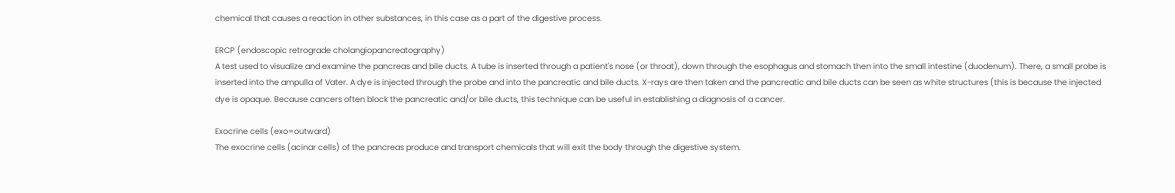chemical that causes a reaction in other substances, in this case as a part of the digestive process.

ERCP (endoscopic retrograde cholangiopancreatography)
A test used to visualize and examine the pancreas and bile ducts. A tube is inserted through a patient's nose (or throat), down through the esophagus and stomach then into the small intestine (duodenum). There, a small probe is inserted into the ampulla of Vater. A dye is injected through the probe and into the pancreatic and bile ducts. X-rays are then taken and the pancreatic and bile ducts can be seen as white structures (this is because the injected dye is opaque. Because cancers often block the pancreatic and/or bile ducts, this technique can be useful in establishing a diagnosis of a cancer.

Exocrine cells (exo=outward)
The exocrine cells (acinar cells) of the pancreas produce and transport chemicals that will exit the body through the digestive system.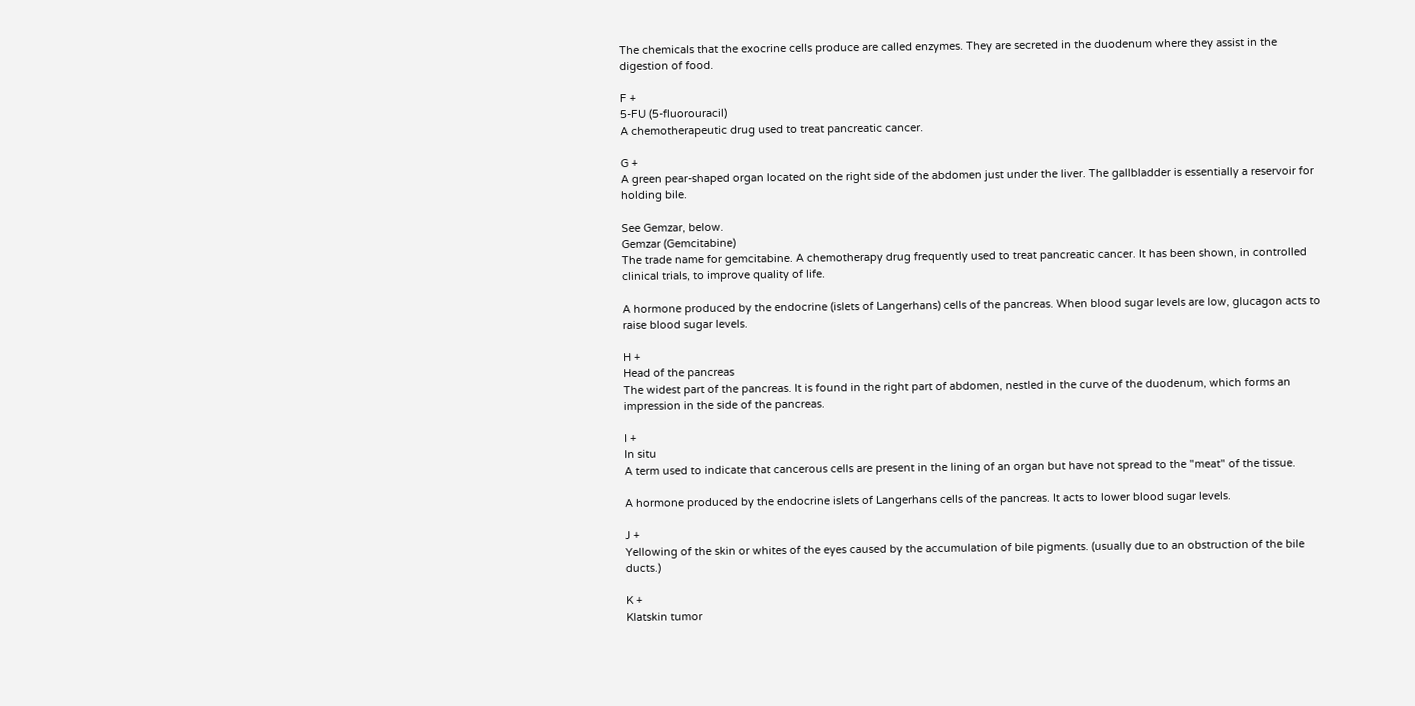The chemicals that the exocrine cells produce are called enzymes. They are secreted in the duodenum where they assist in the digestion of food.

F +
5-FU (5-fluorouracil)
A chemotherapeutic drug used to treat pancreatic cancer.

G +
A green pear-shaped organ located on the right side of the abdomen just under the liver. The gallbladder is essentially a reservoir for holding bile.

See Gemzar, below.
Gemzar (Gemcitabine)
The trade name for gemcitabine. A chemotherapy drug frequently used to treat pancreatic cancer. It has been shown, in controlled clinical trials, to improve quality of life.

A hormone produced by the endocrine (islets of Langerhans) cells of the pancreas. When blood sugar levels are low, glucagon acts to raise blood sugar levels.

H +
Head of the pancreas
The widest part of the pancreas. It is found in the right part of abdomen, nestled in the curve of the duodenum, which forms an impression in the side of the pancreas.

I +
In situ
A term used to indicate that cancerous cells are present in the lining of an organ but have not spread to the "meat" of the tissue.

A hormone produced by the endocrine islets of Langerhans cells of the pancreas. It acts to lower blood sugar levels.

J +
Yellowing of the skin or whites of the eyes caused by the accumulation of bile pigments. (usually due to an obstruction of the bile ducts.)

K +
Klatskin tumor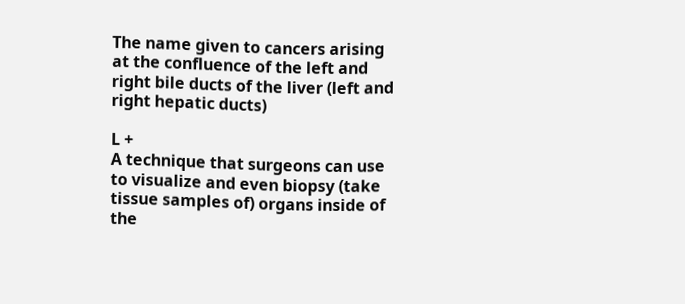The name given to cancers arising at the confluence of the left and right bile ducts of the liver (left and right hepatic ducts)

L +
A technique that surgeons can use to visualize and even biopsy (take tissue samples of) organs inside of the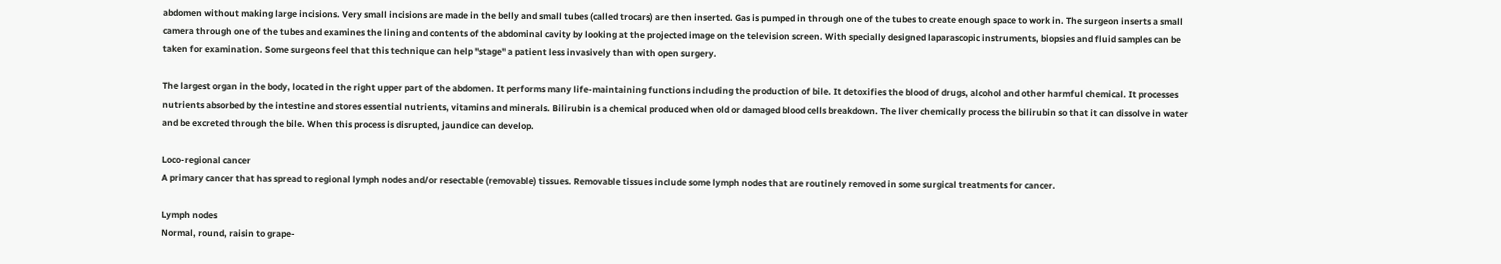abdomen without making large incisions. Very small incisions are made in the belly and small tubes (called trocars) are then inserted. Gas is pumped in through one of the tubes to create enough space to work in. The surgeon inserts a small camera through one of the tubes and examines the lining and contents of the abdominal cavity by looking at the projected image on the television screen. With specially designed laparascopic instruments, biopsies and fluid samples can be taken for examination. Some surgeons feel that this technique can help "stage" a patient less invasively than with open surgery.

The largest organ in the body, located in the right upper part of the abdomen. It performs many life-maintaining functions including the production of bile. It detoxifies the blood of drugs, alcohol and other harmful chemical. It processes nutrients absorbed by the intestine and stores essential nutrients, vitamins and minerals. Bilirubin is a chemical produced when old or damaged blood cells breakdown. The liver chemically process the bilirubin so that it can dissolve in water and be excreted through the bile. When this process is disrupted, jaundice can develop.

Loco-regional cancer
A primary cancer that has spread to regional lymph nodes and/or resectable (removable) tissues. Removable tissues include some lymph nodes that are routinely removed in some surgical treatments for cancer.

Lymph nodes
Normal, round, raisin to grape-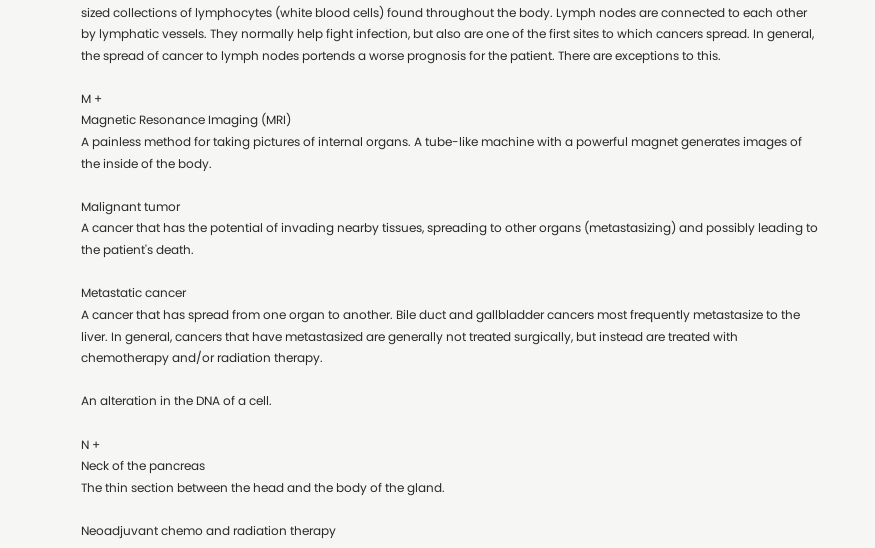sized collections of lymphocytes (white blood cells) found throughout the body. Lymph nodes are connected to each other by lymphatic vessels. They normally help fight infection, but also are one of the first sites to which cancers spread. In general, the spread of cancer to lymph nodes portends a worse prognosis for the patient. There are exceptions to this.

M +
Magnetic Resonance Imaging (MRI)
A painless method for taking pictures of internal organs. A tube-like machine with a powerful magnet generates images of the inside of the body.

Malignant tumor
A cancer that has the potential of invading nearby tissues, spreading to other organs (metastasizing) and possibly leading to the patient's death.

Metastatic cancer
A cancer that has spread from one organ to another. Bile duct and gallbladder cancers most frequently metastasize to the liver. In general, cancers that have metastasized are generally not treated surgically, but instead are treated with chemotherapy and/or radiation therapy.

An alteration in the DNA of a cell.

N +
Neck of the pancreas
The thin section between the head and the body of the gland.

Neoadjuvant chemo and radiation therapy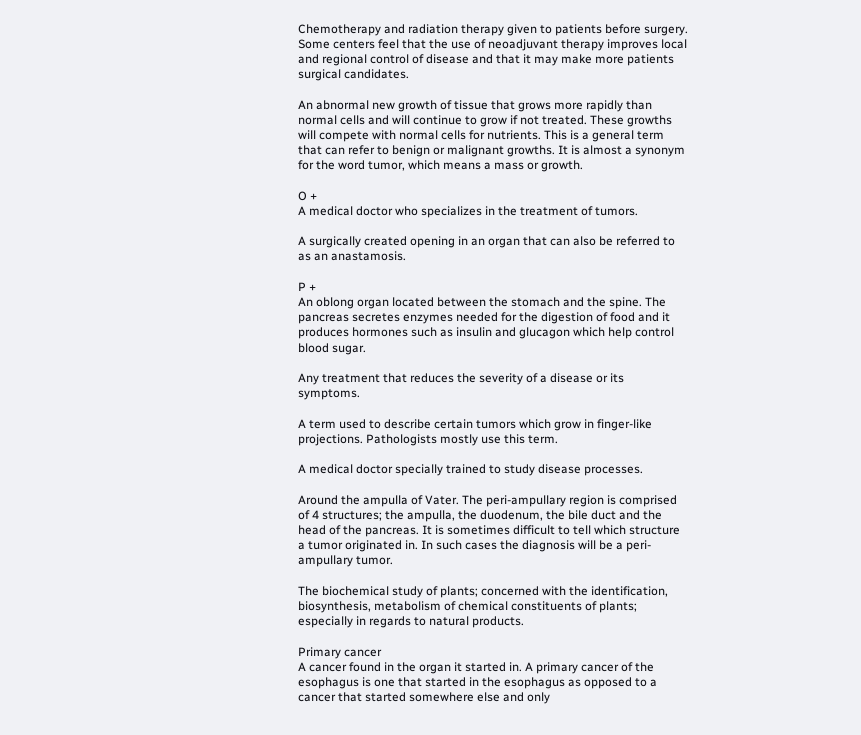Chemotherapy and radiation therapy given to patients before surgery. Some centers feel that the use of neoadjuvant therapy improves local and regional control of disease and that it may make more patients surgical candidates.

An abnormal new growth of tissue that grows more rapidly than normal cells and will continue to grow if not treated. These growths will compete with normal cells for nutrients. This is a general term that can refer to benign or malignant growths. It is almost a synonym for the word tumor, which means a mass or growth.

O +
A medical doctor who specializes in the treatment of tumors.

A surgically created opening in an organ that can also be referred to as an anastamosis.

P +
An oblong organ located between the stomach and the spine. The pancreas secretes enzymes needed for the digestion of food and it produces hormones such as insulin and glucagon which help control blood sugar.

Any treatment that reduces the severity of a disease or its symptoms.

A term used to describe certain tumors which grow in finger-like projections. Pathologists mostly use this term.

A medical doctor specially trained to study disease processes.

Around the ampulla of Vater. The peri-ampullary region is comprised of 4 structures; the ampulla, the duodenum, the bile duct and the head of the pancreas. It is sometimes difficult to tell which structure a tumor originated in. In such cases the diagnosis will be a peri-ampullary tumor.

The biochemical study of plants; concerned with the identification, biosynthesis, metabolism of chemical constituents of plants; especially in regards to natural products.

Primary cancer
A cancer found in the organ it started in. A primary cancer of the esophagus is one that started in the esophagus as opposed to a cancer that started somewhere else and only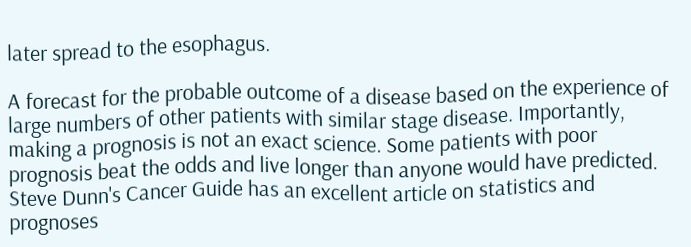later spread to the esophagus.

A forecast for the probable outcome of a disease based on the experience of large numbers of other patients with similar stage disease. Importantly, making a prognosis is not an exact science. Some patients with poor prognosis beat the odds and live longer than anyone would have predicted. Steve Dunn's Cancer Guide has an excellent article on statistics and prognoses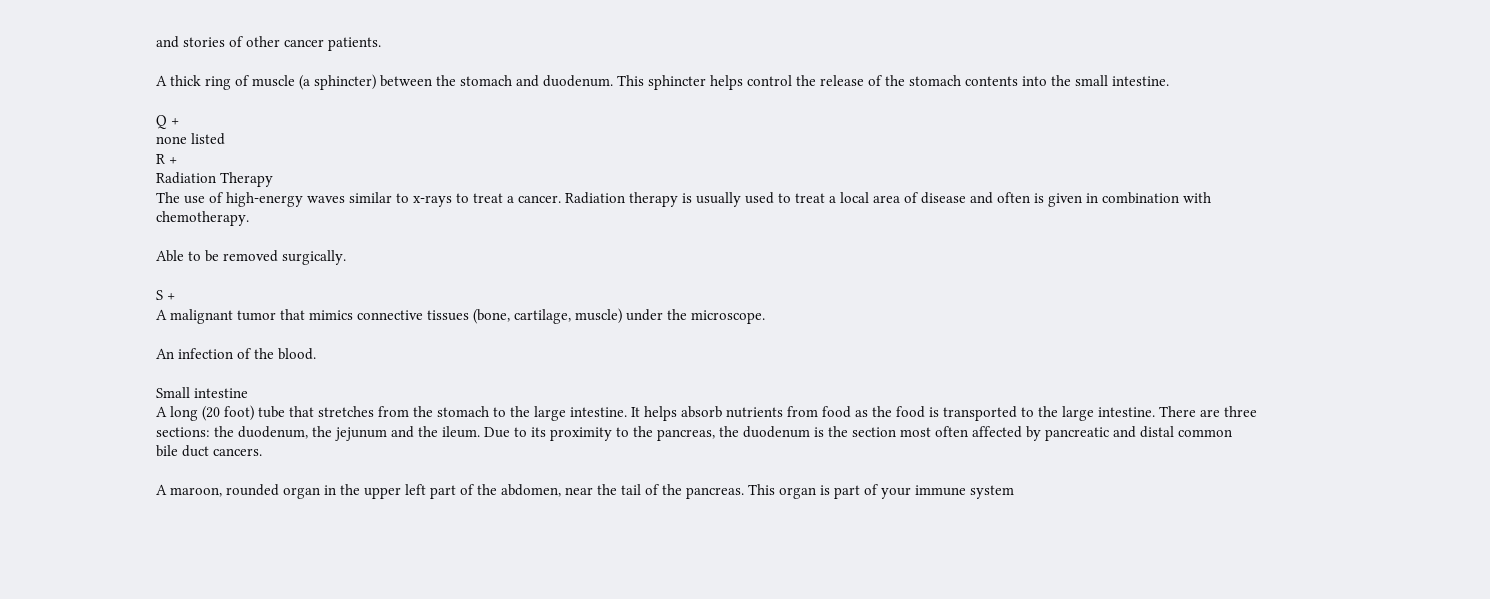and stories of other cancer patients.

A thick ring of muscle (a sphincter) between the stomach and duodenum. This sphincter helps control the release of the stomach contents into the small intestine.

Q +
none listed
R +
Radiation Therapy
The use of high-energy waves similar to x-rays to treat a cancer. Radiation therapy is usually used to treat a local area of disease and often is given in combination with chemotherapy.

Able to be removed surgically.

S +
A malignant tumor that mimics connective tissues (bone, cartilage, muscle) under the microscope.

An infection of the blood.

Small intestine
A long (20 foot) tube that stretches from the stomach to the large intestine. It helps absorb nutrients from food as the food is transported to the large intestine. There are three sections: the duodenum, the jejunum and the ileum. Due to its proximity to the pancreas, the duodenum is the section most often affected by pancreatic and distal common bile duct cancers.

A maroon, rounded organ in the upper left part of the abdomen, near the tail of the pancreas. This organ is part of your immune system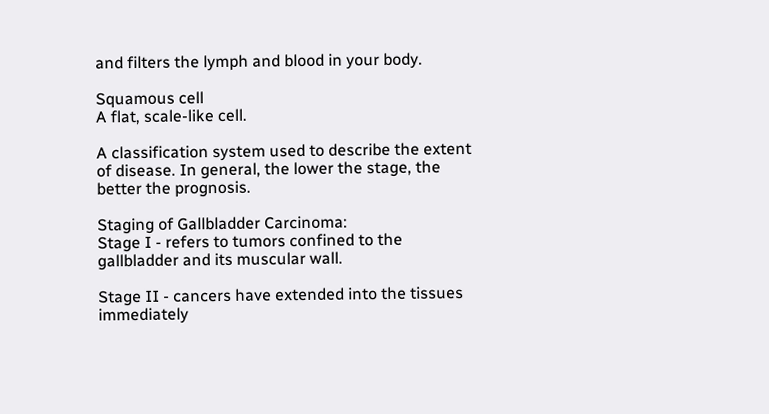and filters the lymph and blood in your body.

Squamous cell
A flat, scale-like cell.

A classification system used to describe the extent of disease. In general, the lower the stage, the better the prognosis.

Staging of Gallbladder Carcinoma:
Stage I - refers to tumors confined to the gallbladder and its muscular wall.

Stage II - cancers have extended into the tissues immediately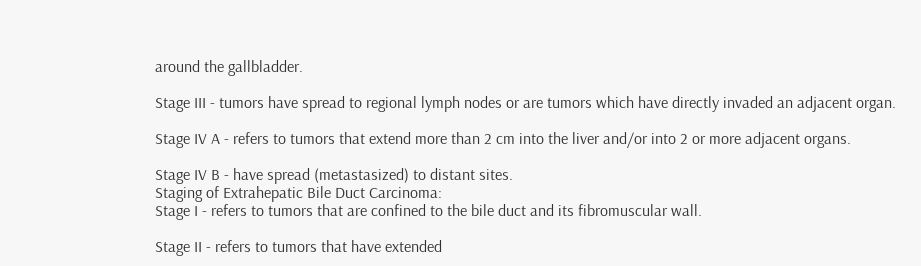around the gallbladder.

Stage III - tumors have spread to regional lymph nodes or are tumors which have directly invaded an adjacent organ.

Stage IV A - refers to tumors that extend more than 2 cm into the liver and/or into 2 or more adjacent organs.

Stage IV B - have spread (metastasized) to distant sites.
Staging of Extrahepatic Bile Duct Carcinoma:
Stage I - refers to tumors that are confined to the bile duct and its fibromuscular wall.

Stage II - refers to tumors that have extended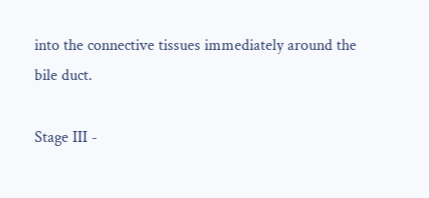into the connective tissues immediately around the bile duct.

Stage III -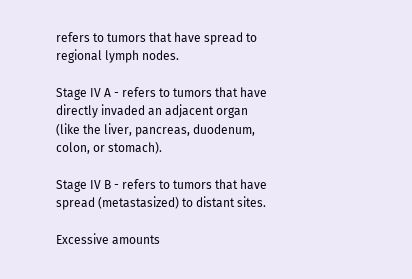refers to tumors that have spread to regional lymph nodes.

Stage IV A - refers to tumors that have directly invaded an adjacent organ (like the liver, pancreas, duodenum, colon, or stomach).

Stage IV B - refers to tumors that have spread (metastasized) to distant sites.

Excessive amounts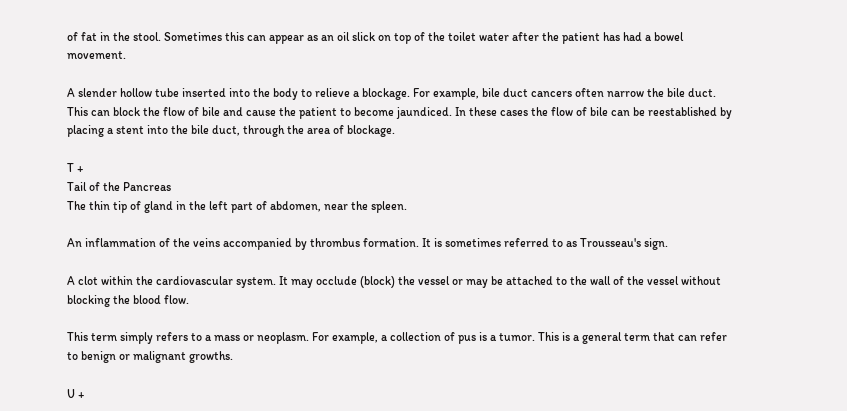of fat in the stool. Sometimes this can appear as an oil slick on top of the toilet water after the patient has had a bowel movement.

A slender hollow tube inserted into the body to relieve a blockage. For example, bile duct cancers often narrow the bile duct. This can block the flow of bile and cause the patient to become jaundiced. In these cases the flow of bile can be reestablished by placing a stent into the bile duct, through the area of blockage.

T +
Tail of the Pancreas
The thin tip of gland in the left part of abdomen, near the spleen.

An inflammation of the veins accompanied by thrombus formation. It is sometimes referred to as Trousseau's sign.

A clot within the cardiovascular system. It may occlude (block) the vessel or may be attached to the wall of the vessel without blocking the blood flow.

This term simply refers to a mass or neoplasm. For example, a collection of pus is a tumor. This is a general term that can refer to benign or malignant growths.

U +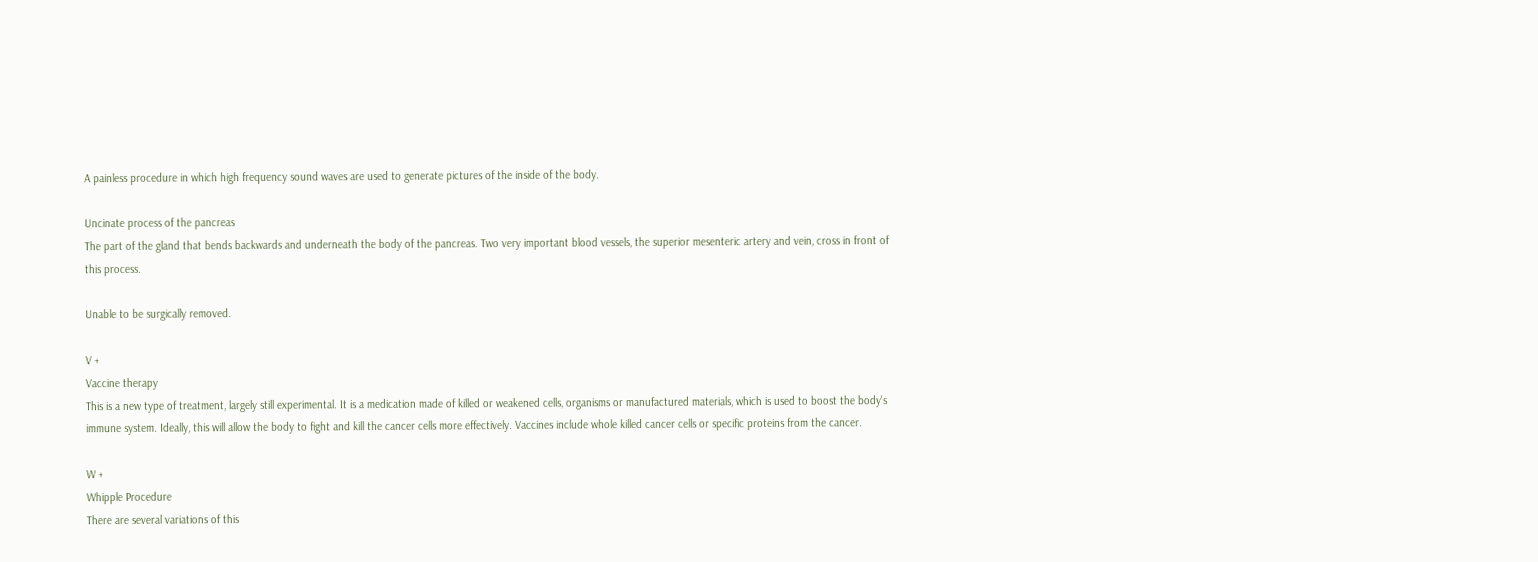A painless procedure in which high frequency sound waves are used to generate pictures of the inside of the body.

Uncinate process of the pancreas
The part of the gland that bends backwards and underneath the body of the pancreas. Two very important blood vessels, the superior mesenteric artery and vein, cross in front of this process.

Unable to be surgically removed.

V +
Vaccine therapy
This is a new type of treatment, largely still experimental. It is a medication made of killed or weakened cells, organisms or manufactured materials, which is used to boost the body's immune system. Ideally, this will allow the body to fight and kill the cancer cells more effectively. Vaccines include whole killed cancer cells or specific proteins from the cancer.

W +
Whipple Procedure
There are several variations of this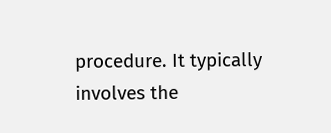procedure. It typically involves the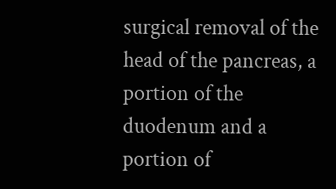surgical removal of the head of the pancreas, a portion of the duodenum and a portion of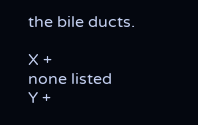the bile ducts.

X +
none listed
Y +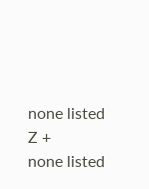none listed
Z +
none listed